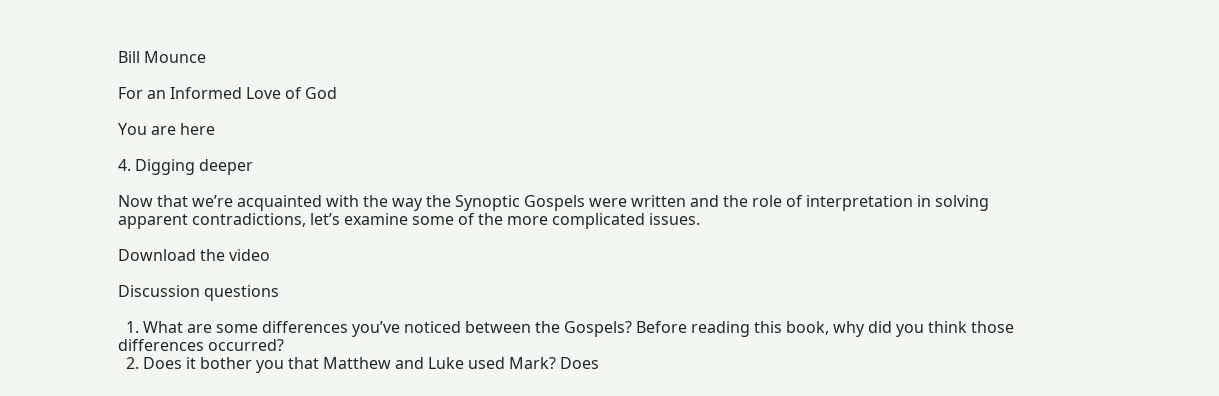Bill Mounce

For an Informed Love of God

You are here

4. Digging deeper

Now that we’re acquainted with the way the Synoptic Gospels were written and the role of interpretation in solving apparent contradictions, let’s examine some of the more complicated issues.

Download the video

Discussion questions

  1. What are some differences you’ve noticed between the Gospels? Before reading this book, why did you think those differences occurred?
  2. Does it bother you that Matthew and Luke used Mark? Does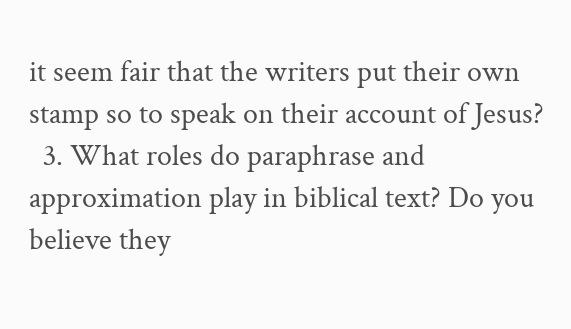it seem fair that the writers put their own stamp so to speak on their account of Jesus?
  3. What roles do paraphrase and approximation play in biblical text? Do you believe they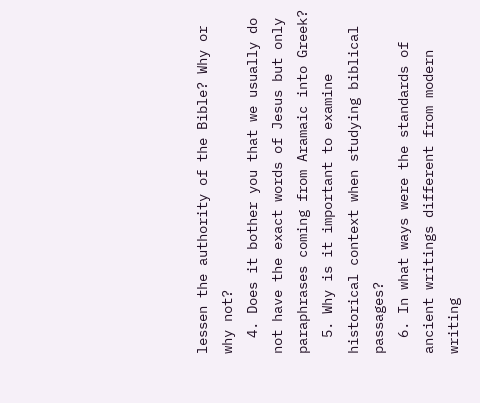lessen the authority of the Bible? Why or why not?
  4. Does it bother you that we usually do not have the exact words of Jesus but only paraphrases coming from Aramaic into Greek?
  5. Why is it important to examine historical context when studying biblical passages?
  6. In what ways were the standards of ancient writings different from modern writing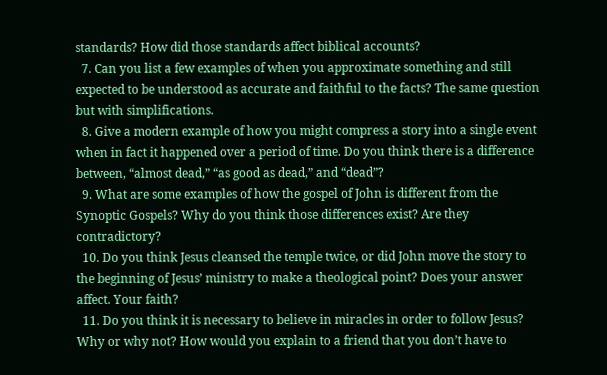standards? How did those standards affect biblical accounts?
  7. Can you list a few examples of when you approximate something and still expected to be understood as accurate and faithful to the facts? The same question but with simplifications.
  8. Give a modern example of how you might compress a story into a single event when in fact it happened over a period of time. Do you think there is a difference between, “almost dead,” “as good as dead,” and “dead”?
  9. What are some examples of how the gospel of John is different from the Synoptic Gospels? Why do you think those differences exist? Are they contradictory?
  10. Do you think Jesus cleansed the temple twice, or did John move the story to the beginning of Jesus’ ministry to make a theological point? Does your answer affect. Your faith?
  11. Do you think it is necessary to believe in miracles in order to follow Jesus? Why or why not? How would you explain to a friend that you don’t have to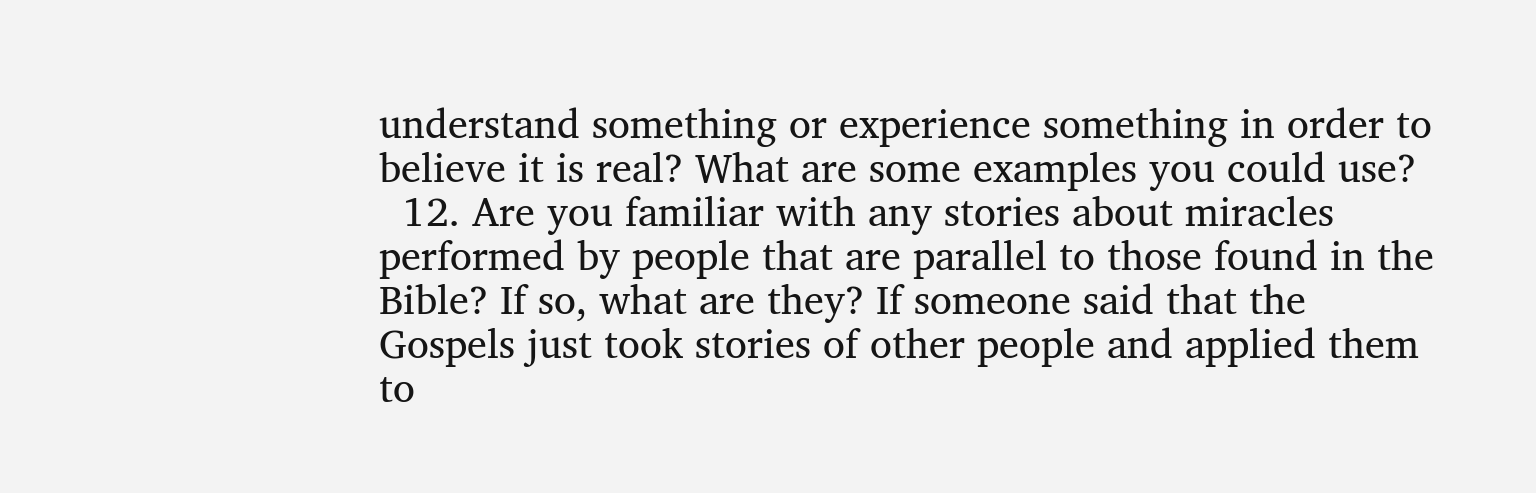understand something or experience something in order to believe it is real? What are some examples you could use?
  12. Are you familiar with any stories about miracles performed by people that are parallel to those found in the Bible? If so, what are they? If someone said that the Gospels just took stories of other people and applied them to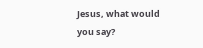Jesus, what would you say?